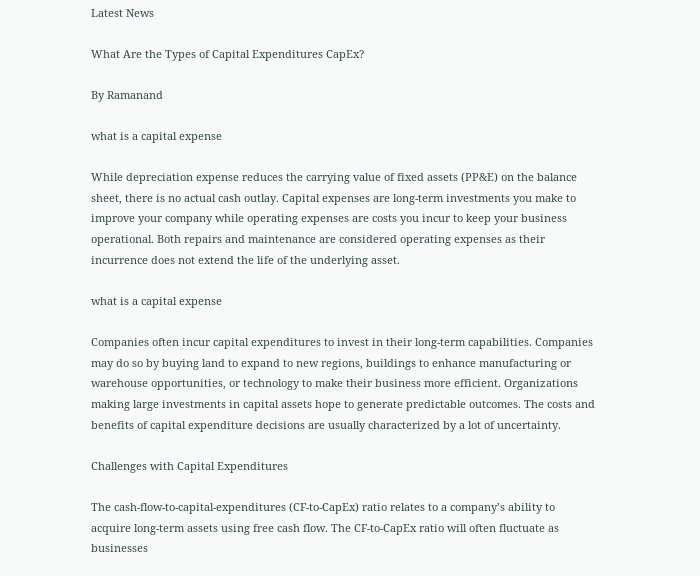Latest News

What Are the Types of Capital Expenditures CapEx?

By Ramanand

what is a capital expense

While depreciation expense reduces the carrying value of fixed assets (PP&E) on the balance sheet, there is no actual cash outlay. Capital expenses are long-term investments you make to improve your company while operating expenses are costs you incur to keep your business operational. Both repairs and maintenance are considered operating expenses as their incurrence does not extend the life of the underlying asset.

what is a capital expense

Companies often incur capital expenditures to invest in their long-term capabilities. Companies may do so by buying land to expand to new regions, buildings to enhance manufacturing or warehouse opportunities, or technology to make their business more efficient. Organizations making large investments in capital assets hope to generate predictable outcomes. The costs and benefits of capital expenditure decisions are usually characterized by a lot of uncertainty.

Challenges with Capital Expenditures

The cash-flow-to-capital-expenditures (CF-to-CapEx) ratio relates to a company’s ability to acquire long-term assets using free cash flow. The CF-to-CapEx ratio will often fluctuate as businesses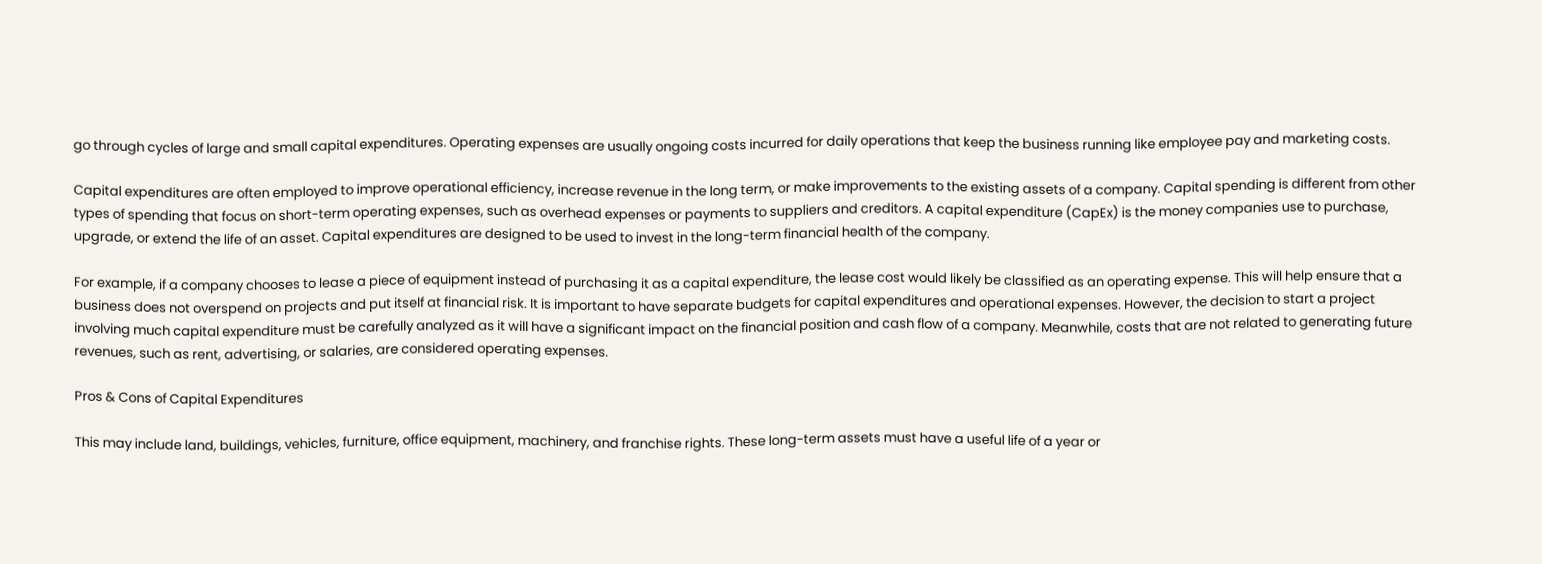go through cycles of large and small capital expenditures. Operating expenses are usually ongoing costs incurred for daily operations that keep the business running like employee pay and marketing costs.

Capital expenditures are often employed to improve operational efficiency, increase revenue in the long term, or make improvements to the existing assets of a company. Capital spending is different from other types of spending that focus on short-term operating expenses, such as overhead expenses or payments to suppliers and creditors. A capital expenditure (CapEx) is the money companies use to purchase, upgrade, or extend the life of an asset. Capital expenditures are designed to be used to invest in the long-term financial health of the company.

For example, if a company chooses to lease a piece of equipment instead of purchasing it as a capital expenditure, the lease cost would likely be classified as an operating expense. This will help ensure that a business does not overspend on projects and put itself at financial risk. It is important to have separate budgets for capital expenditures and operational expenses. However, the decision to start a project involving much capital expenditure must be carefully analyzed as it will have a significant impact on the financial position and cash flow of a company. Meanwhile, costs that are not related to generating future revenues, such as rent, advertising, or salaries, are considered operating expenses.

Pros & Cons of Capital Expenditures

This may include land, buildings, vehicles, furniture, office equipment, machinery, and franchise rights. These long-term assets must have a useful life of a year or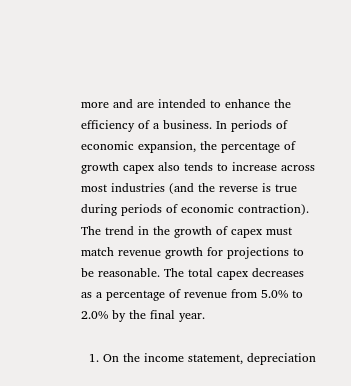more and are intended to enhance the efficiency of a business. In periods of economic expansion, the percentage of growth capex also tends to increase across most industries (and the reverse is true during periods of economic contraction). The trend in the growth of capex must match revenue growth for projections to be reasonable. The total capex decreases as a percentage of revenue from 5.0% to 2.0% by the final year.

  1. On the income statement, depreciation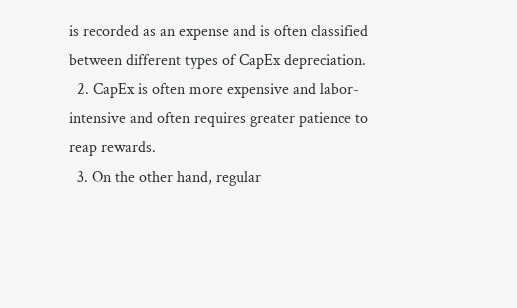is recorded as an expense and is often classified between different types of CapEx depreciation.
  2. CapEx is often more expensive and labor-intensive and often requires greater patience to reap rewards.
  3. On the other hand, regular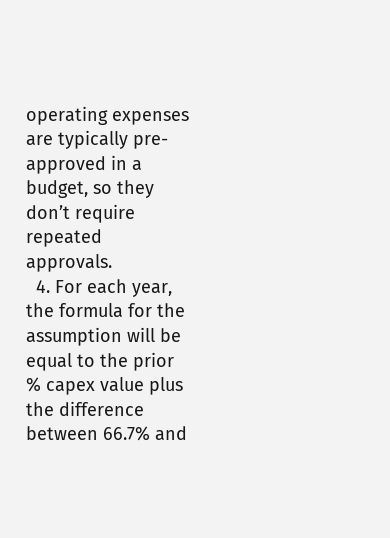operating expenses are typically pre-approved in a budget, so they don’t require repeated approvals.
  4. For each year, the formula for the assumption will be equal to the prior % capex value plus the difference between 66.7% and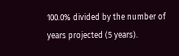100.0% divided by the number of years projected (5 years).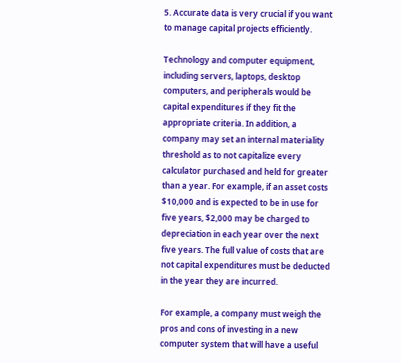5. Accurate data is very crucial if you want to manage capital projects efficiently.

Technology and computer equipment, including servers, laptops, desktop computers, and peripherals would be capital expenditures if they fit the appropriate criteria. In addition, a company may set an internal materiality threshold as to not capitalize every calculator purchased and held for greater than a year. For example, if an asset costs $10,000 and is expected to be in use for five years, $2,000 may be charged to depreciation in each year over the next five years. The full value of costs that are not capital expenditures must be deducted in the year they are incurred.

For example, a company must weigh the pros and cons of investing in a new computer system that will have a useful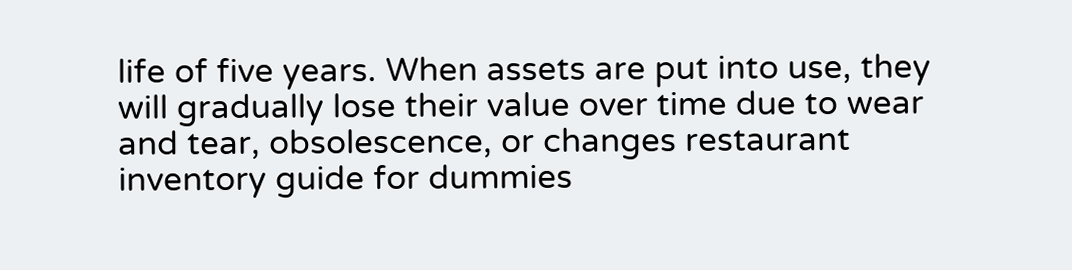life of five years. When assets are put into use, they will gradually lose their value over time due to wear and tear, obsolescence, or changes restaurant inventory guide for dummies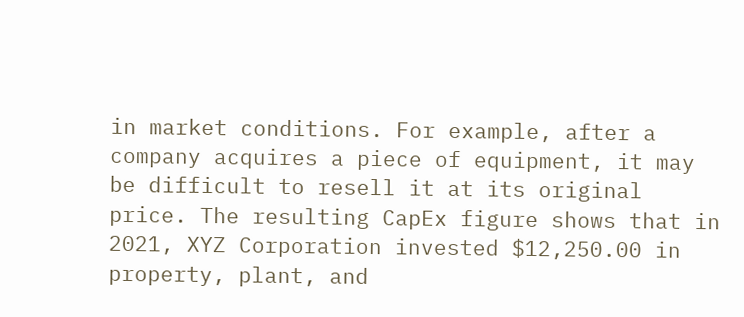in market conditions. For example, after a company acquires a piece of equipment, it may be difficult to resell it at its original price. The resulting CapEx figure shows that in 2021, XYZ Corporation invested $12,250.00 in property, plant, and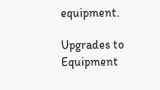equipment.

Upgrades to Equipment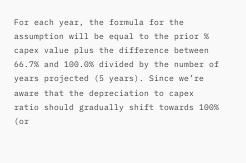For each year, the formula for the assumption will be equal to the prior % capex value plus the difference between 66.7% and 100.0% divided by the number of years projected (5 years). Since we’re aware that the depreciation to capex ratio should gradually shift towards 100% (or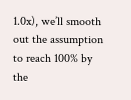1.0x), we’ll smooth out the assumption to reach 100% by the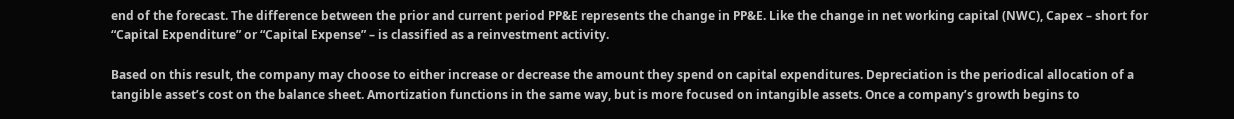end of the forecast. The difference between the prior and current period PP&E represents the change in PP&E. Like the change in net working capital (NWC), Capex – short for “Capital Expenditure” or “Capital Expense” – is classified as a reinvestment activity.

Based on this result, the company may choose to either increase or decrease the amount they spend on capital expenditures. Depreciation is the periodical allocation of a tangible asset’s cost on the balance sheet. Amortization functions in the same way, but is more focused on intangible assets. Once a company’s growth begins to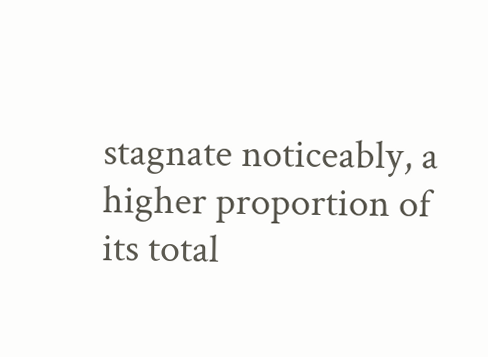stagnate noticeably, a higher proportion of its total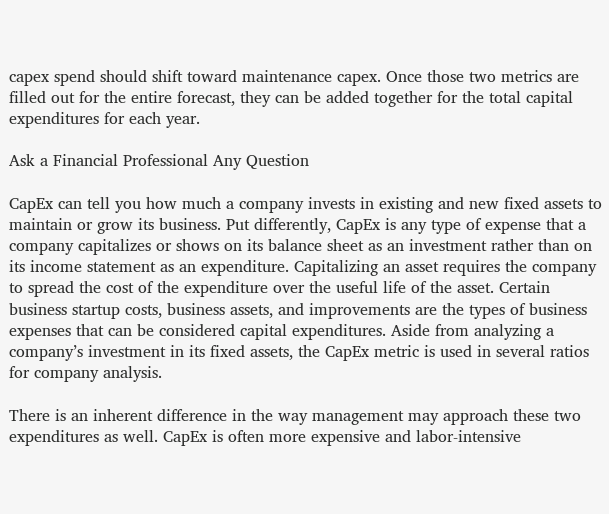capex spend should shift toward maintenance capex. Once those two metrics are filled out for the entire forecast, they can be added together for the total capital expenditures for each year.

Ask a Financial Professional Any Question

CapEx can tell you how much a company invests in existing and new fixed assets to maintain or grow its business. Put differently, CapEx is any type of expense that a company capitalizes or shows on its balance sheet as an investment rather than on its income statement as an expenditure. Capitalizing an asset requires the company to spread the cost of the expenditure over the useful life of the asset. Certain business startup costs, business assets, and improvements are the types of business expenses that can be considered capital expenditures. Aside from analyzing a company’s investment in its fixed assets, the CapEx metric is used in several ratios for company analysis.

There is an inherent difference in the way management may approach these two expenditures as well. CapEx is often more expensive and labor-intensive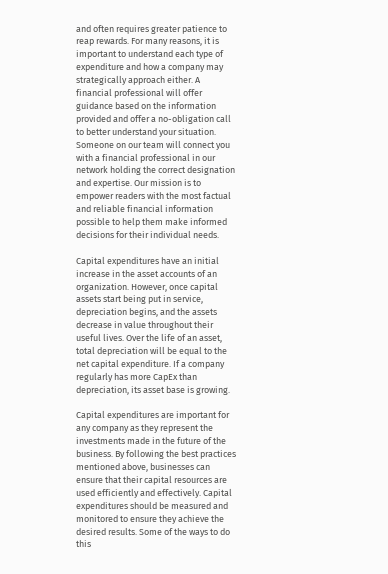and often requires greater patience to reap rewards. For many reasons, it is important to understand each type of expenditure and how a company may strategically approach either. A financial professional will offer guidance based on the information provided and offer a no-obligation call to better understand your situation. Someone on our team will connect you with a financial professional in our network holding the correct designation and expertise. Our mission is to empower readers with the most factual and reliable financial information possible to help them make informed decisions for their individual needs.

Capital expenditures have an initial increase in the asset accounts of an organization. However, once capital assets start being put in service, depreciation begins, and the assets decrease in value throughout their useful lives. Over the life of an asset, total depreciation will be equal to the net capital expenditure. If a company regularly has more CapEx than depreciation, its asset base is growing.

Capital expenditures are important for any company as they represent the investments made in the future of the business. By following the best practices mentioned above, businesses can ensure that their capital resources are used efficiently and effectively. Capital expenditures should be measured and monitored to ensure they achieve the desired results. Some of the ways to do this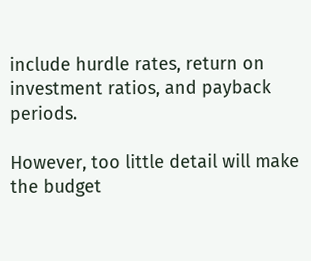include hurdle rates, return on investment ratios, and payback periods.

However, too little detail will make the budget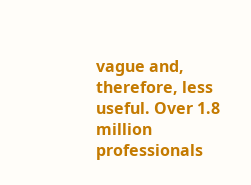vague and, therefore, less useful. Over 1.8 million professionals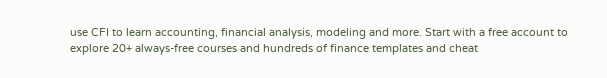use CFI to learn accounting, financial analysis, modeling and more. Start with a free account to explore 20+ always-free courses and hundreds of finance templates and cheat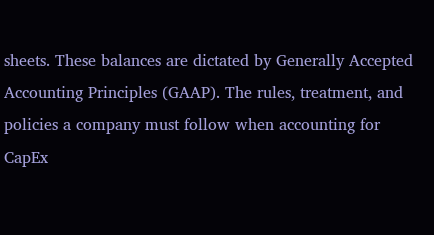sheets. These balances are dictated by Generally Accepted Accounting Principles (GAAP). The rules, treatment, and policies a company must follow when accounting for CapEx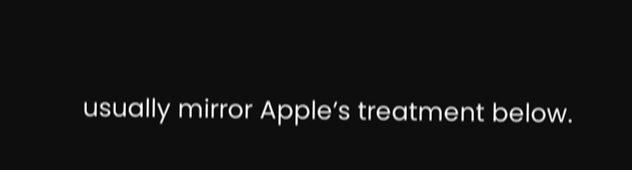usually mirror Apple’s treatment below.